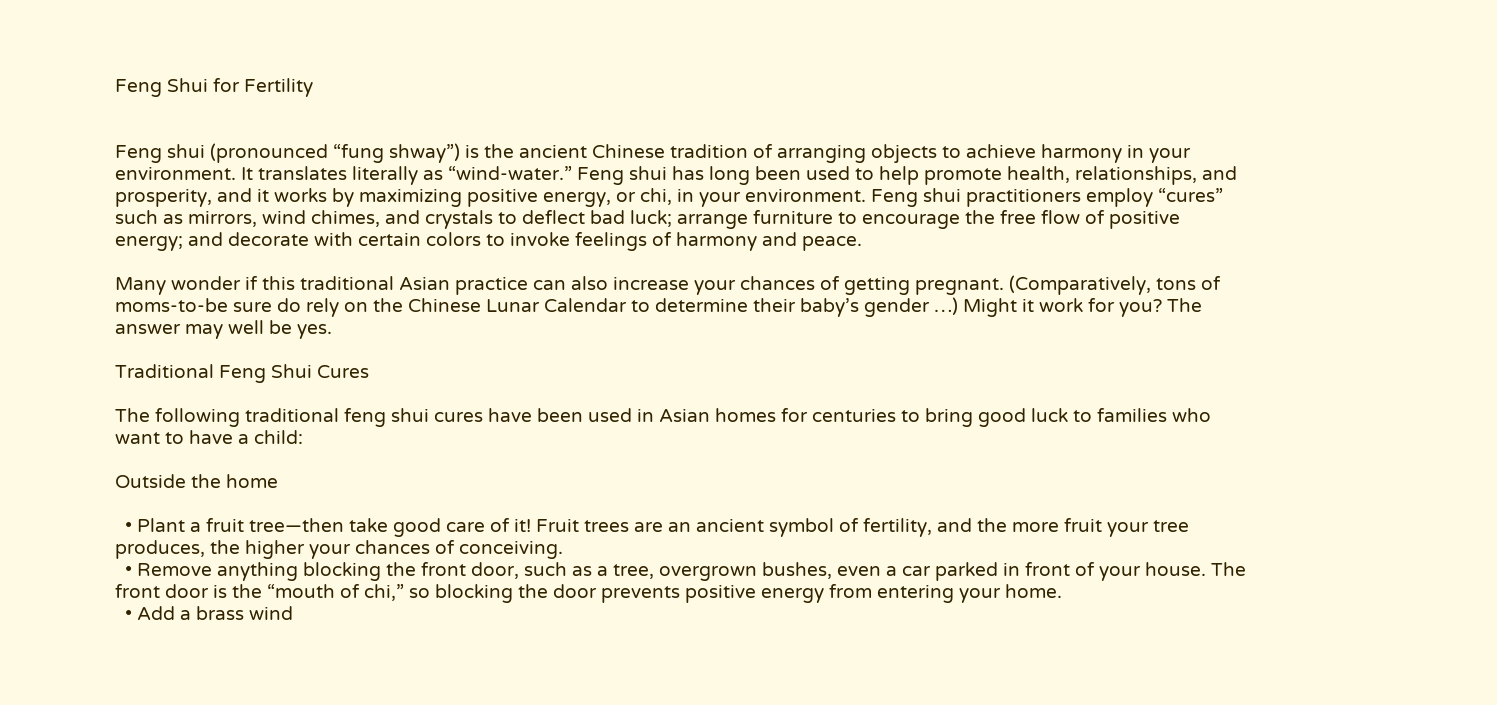Feng Shui for Fertility


Feng shui (pronounced “fung shway”) is the ancient Chinese tradition of arranging objects to achieve harmony in your environment. It translates literally as “wind-water.” Feng shui has long been used to help promote health, relationships, and prosperity, and it works by maximizing positive energy, or chi, in your environment. Feng shui practitioners employ “cures” such as mirrors, wind chimes, and crystals to deflect bad luck; arrange furniture to encourage the free flow of positive energy; and decorate with certain colors to invoke feelings of harmony and peace.

Many wonder if this traditional Asian practice can also increase your chances of getting pregnant. (Comparatively, tons of moms-to-be sure do rely on the Chinese Lunar Calendar to determine their baby’s gender …) Might it work for you? The answer may well be yes.

Traditional Feng Shui Cures

The following traditional feng shui cures have been used in Asian homes for centuries to bring good luck to families who want to have a child:

Outside the home

  • Plant a fruit tree—then take good care of it! Fruit trees are an ancient symbol of fertility, and the more fruit your tree produces, the higher your chances of conceiving.
  • Remove anything blocking the front door, such as a tree, overgrown bushes, even a car parked in front of your house. The front door is the “mouth of chi,” so blocking the door prevents positive energy from entering your home.
  • Add a brass wind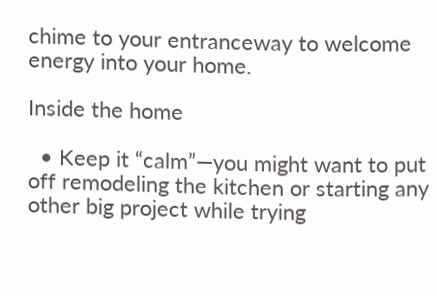chime to your entranceway to welcome energy into your home.

Inside the home

  • Keep it “calm”—you might want to put off remodeling the kitchen or starting any other big project while trying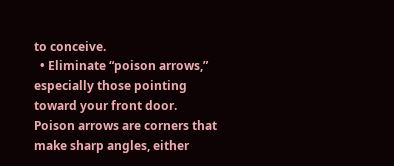to conceive.
  • Eliminate “poison arrows,” especially those pointing toward your front door. Poison arrows are corners that make sharp angles, either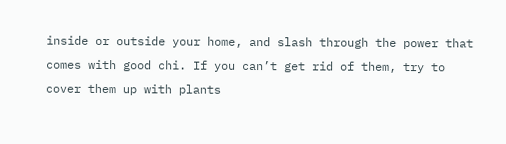inside or outside your home, and slash through the power that comes with good chi. If you can’t get rid of them, try to cover them up with plants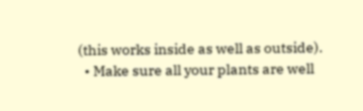(this works inside as well as outside).
  • Make sure all your plants are well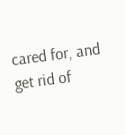cared for, and get rid of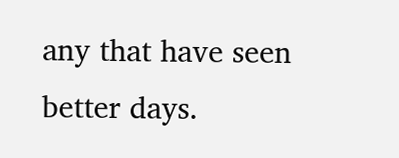any that have seen better days.